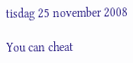tisdag 25 november 2008

You can cheat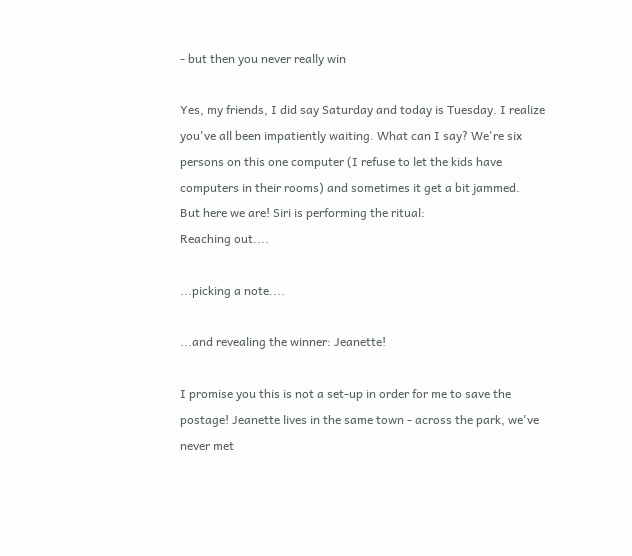- but then you never really win

Yes, my friends, I did say Saturday and today is Tuesday. I realize you've all been impatiently waiting. What can I say? We're six persons on this one computer (I refuse to let the kids have computers in their rooms) and sometimes it get a bit jammed.
But here we are! Siri is performing the ritual:
Reaching out....

...picking a note....

...and revealing the winner: Jeanette!

I promise you this is not a set-up in order for me to save the postage! Jeanette lives in the same town - across the park, we've never met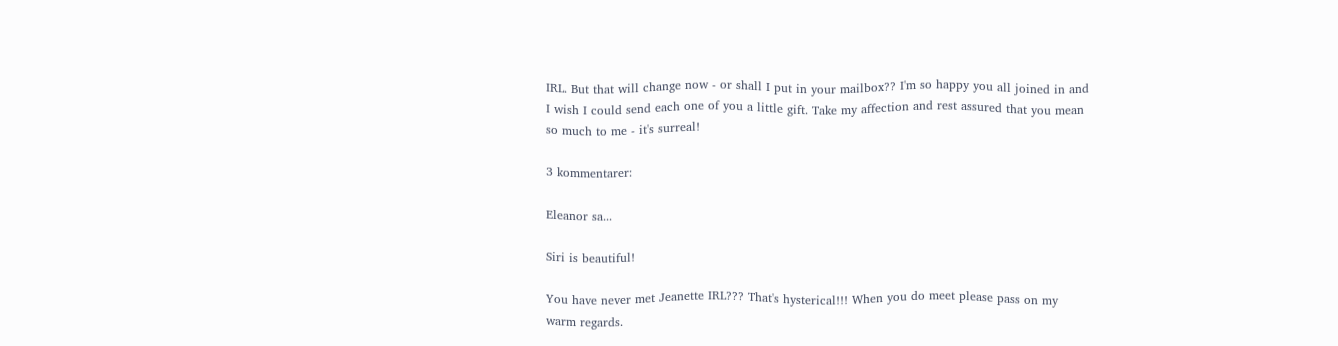IRL. But that will change now - or shall I put in your mailbox?? I'm so happy you all joined in and I wish I could send each one of you a little gift. Take my affection and rest assured that you mean so much to me - it's surreal!

3 kommentarer:

Eleanor sa...

Siri is beautiful!

You have never met Jeanette IRL??? That's hysterical!!! When you do meet please pass on my warm regards.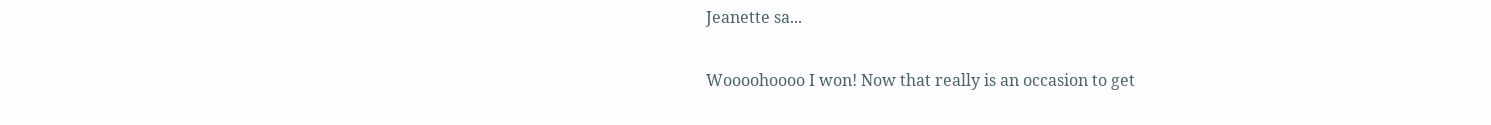Jeanette sa...

Woooohoooo I won! Now that really is an occasion to get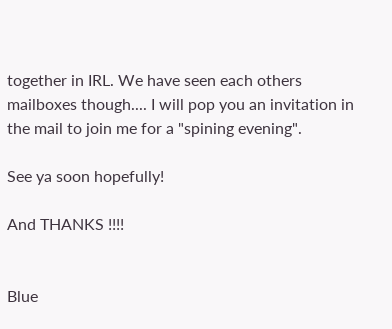together in IRL. We have seen each others mailboxes though.... I will pop you an invitation in the mail to join me for a "spining evening".

See ya soon hopefully!

And THANKS !!!!


Blue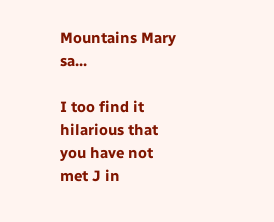Mountains Mary sa...

I too find it hilarious that you have not met J in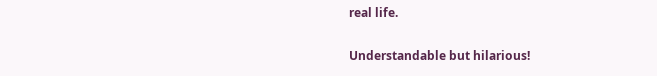real life.

Understandable but hilarious!